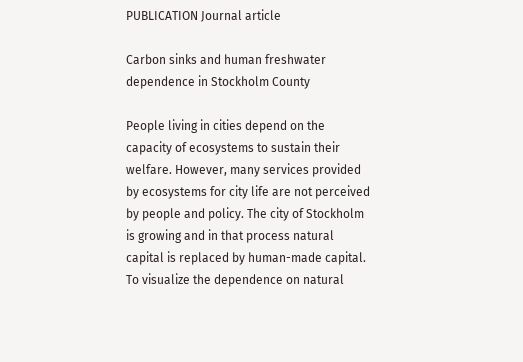PUBLICATION Journal article

Carbon sinks and human freshwater dependence in Stockholm County

People living in cities depend on the capacity of ecosystems to sustain their welfare. However, many services provided by ecosystems for city life are not perceived by people and policy. The city of Stockholm is growing and in that process natural capital is replaced by human-made capital. To visualize the dependence on natural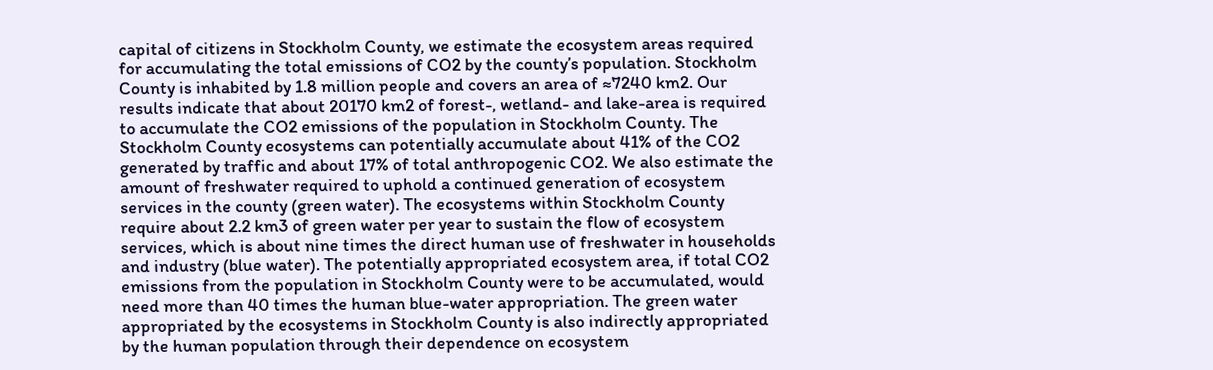capital of citizens in Stockholm County, we estimate the ecosystem areas required for accumulating the total emissions of CO2 by the county’s population. Stockholm County is inhabited by 1.8 million people and covers an area of ≈7240 km2. Our results indicate that about 20170 km2 of forest-, wetland- and lake-area is required to accumulate the CO2 emissions of the population in Stockholm County. The Stockholm County ecosystems can potentially accumulate about 41% of the CO2 generated by traffic and about 17% of total anthropogenic CO2. We also estimate the amount of freshwater required to uphold a continued generation of ecosystem services in the county (green water). The ecosystems within Stockholm County require about 2.2 km3 of green water per year to sustain the flow of ecosystem services, which is about nine times the direct human use of freshwater in households and industry (blue water). The potentially appropriated ecosystem area, if total CO2 emissions from the population in Stockholm County were to be accumulated, would need more than 40 times the human blue-water appropriation. The green water appropriated by the ecosystems in Stockholm County is also indirectly appropriated by the human population through their dependence on ecosystem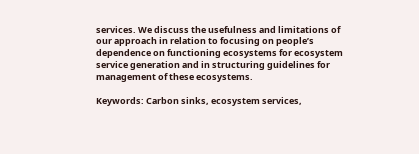services. We discuss the usefulness and limitations of our approach in relation to focusing on people’s dependence on functioning ecosystems for ecosystem service generation and in structuring guidelines for management of these ecosystems.

Keywords: Carbon sinks, ecosystem services,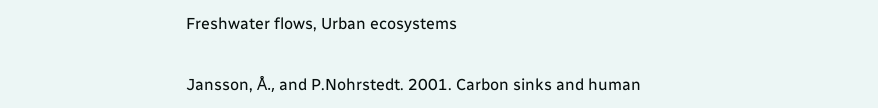Freshwater flows, Urban ecosystems

Jansson, Å., and P.Nohrstedt. 2001. Carbon sinks and human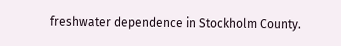freshwater dependence in Stockholm County.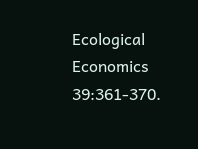Ecological Economics 39:361-370.